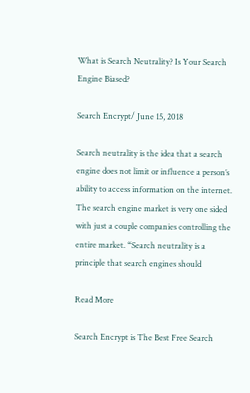What is Search Neutrality? Is Your Search Engine Biased?

Search Encrypt/ June 15, 2018

Search neutrality is the idea that a search engine does not limit or influence a person’s ability to access information on the internet. The search engine market is very one sided with just a couple companies controlling the entire market. “Search neutrality is a principle that search engines should

Read More

Search Encrypt is The Best Free Search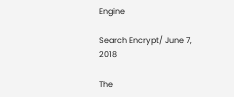Engine

Search Encrypt/ June 7, 2018

The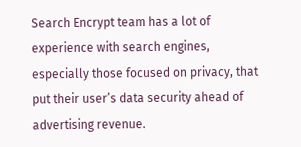Search Encrypt team has a lot of experience with search engines, especially those focused on privacy, that put their user’s data security ahead of advertising revenue.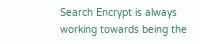Search Encrypt is always working towards being the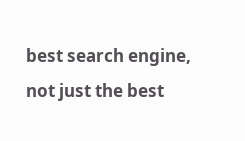best search engine, not just the best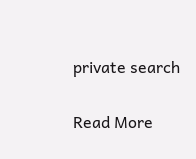private search

Read More